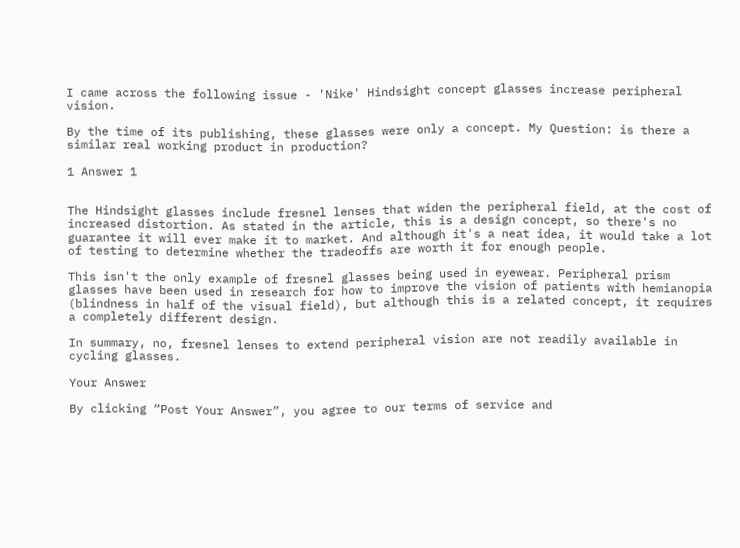I came across the following issue - 'Nike' Hindsight concept glasses increase peripheral vision.

By the time of its publishing, these glasses were only a concept. My Question: is there a similar real working product in production?

1 Answer 1


The Hindsight glasses include fresnel lenses that widen the peripheral field, at the cost of increased distortion. As stated in the article, this is a design concept, so there's no guarantee it will ever make it to market. And although it's a neat idea, it would take a lot of testing to determine whether the tradeoffs are worth it for enough people.

This isn't the only example of fresnel glasses being used in eyewear. Peripheral prism glasses have been used in research for how to improve the vision of patients with hemianopia (blindness in half of the visual field), but although this is a related concept, it requires a completely different design.

In summary, no, fresnel lenses to extend peripheral vision are not readily available in cycling glasses.

Your Answer

By clicking “Post Your Answer”, you agree to our terms of service and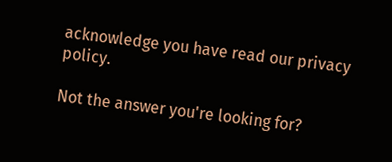acknowledge you have read our privacy policy.

Not the answer you're looking for?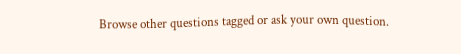Browse other questions tagged or ask your own question.